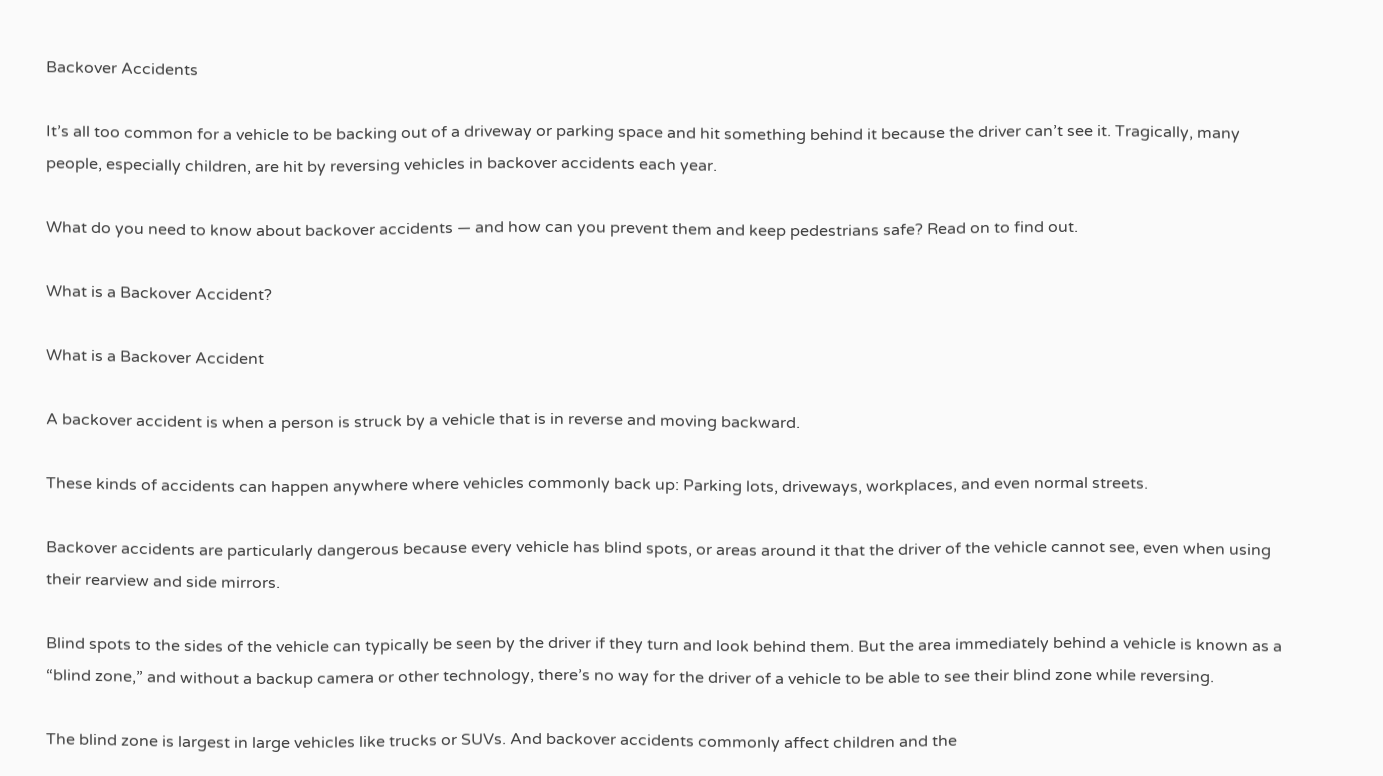Backover Accidents

It’s all too common for a vehicle to be backing out of a driveway or parking space and hit something behind it because the driver can’t see it. Tragically, many people, especially children, are hit by reversing vehicles in backover accidents each year.

What do you need to know about backover accidents — and how can you prevent them and keep pedestrians safe? Read on to find out.

What is a Backover Accident?

What is a Backover Accident

A backover accident is when a person is struck by a vehicle that is in reverse and moving backward.

These kinds of accidents can happen anywhere where vehicles commonly back up: Parking lots, driveways, workplaces, and even normal streets.

Backover accidents are particularly dangerous because every vehicle has blind spots, or areas around it that the driver of the vehicle cannot see, even when using their rearview and side mirrors.

Blind spots to the sides of the vehicle can typically be seen by the driver if they turn and look behind them. But the area immediately behind a vehicle is known as a “blind zone,” and without a backup camera or other technology, there’s no way for the driver of a vehicle to be able to see their blind zone while reversing.

The blind zone is largest in large vehicles like trucks or SUVs. And backover accidents commonly affect children and the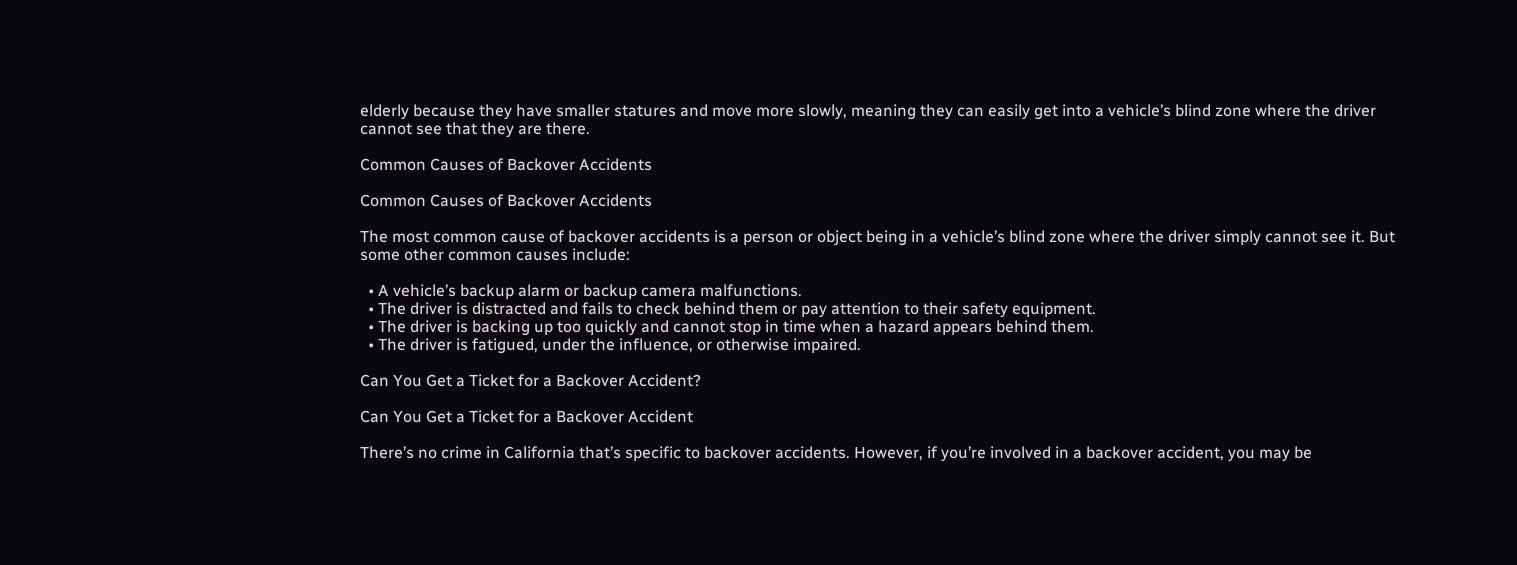elderly because they have smaller statures and move more slowly, meaning they can easily get into a vehicle’s blind zone where the driver cannot see that they are there.

Common Causes of Backover Accidents

Common Causes of Backover Accidents

The most common cause of backover accidents is a person or object being in a vehicle’s blind zone where the driver simply cannot see it. But some other common causes include:

  • A vehicle’s backup alarm or backup camera malfunctions.
  • The driver is distracted and fails to check behind them or pay attention to their safety equipment.
  • The driver is backing up too quickly and cannot stop in time when a hazard appears behind them.
  • The driver is fatigued, under the influence, or otherwise impaired.

Can You Get a Ticket for a Backover Accident?

Can You Get a Ticket for a Backover Accident

There’s no crime in California that’s specific to backover accidents. However, if you’re involved in a backover accident, you may be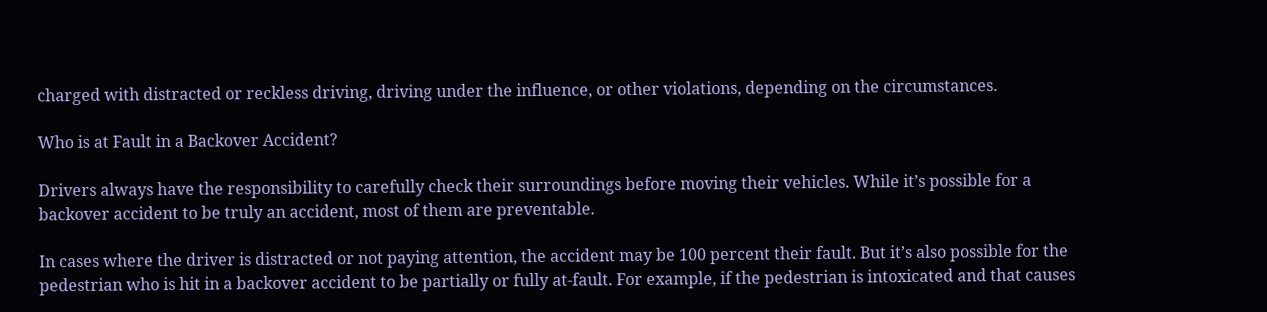charged with distracted or reckless driving, driving under the influence, or other violations, depending on the circumstances.

Who is at Fault in a Backover Accident?

Drivers always have the responsibility to carefully check their surroundings before moving their vehicles. While it’s possible for a backover accident to be truly an accident, most of them are preventable.

In cases where the driver is distracted or not paying attention, the accident may be 100 percent their fault. But it’s also possible for the pedestrian who is hit in a backover accident to be partially or fully at-fault. For example, if the pedestrian is intoxicated and that causes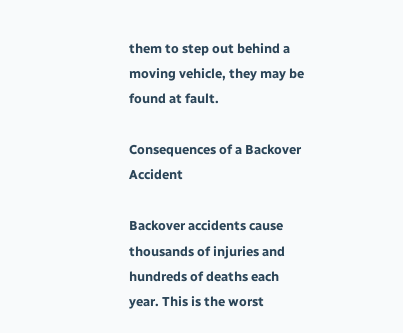them to step out behind a moving vehicle, they may be found at fault.

Consequences of a Backover Accident

Backover accidents cause thousands of injuries and hundreds of deaths each year. This is the worst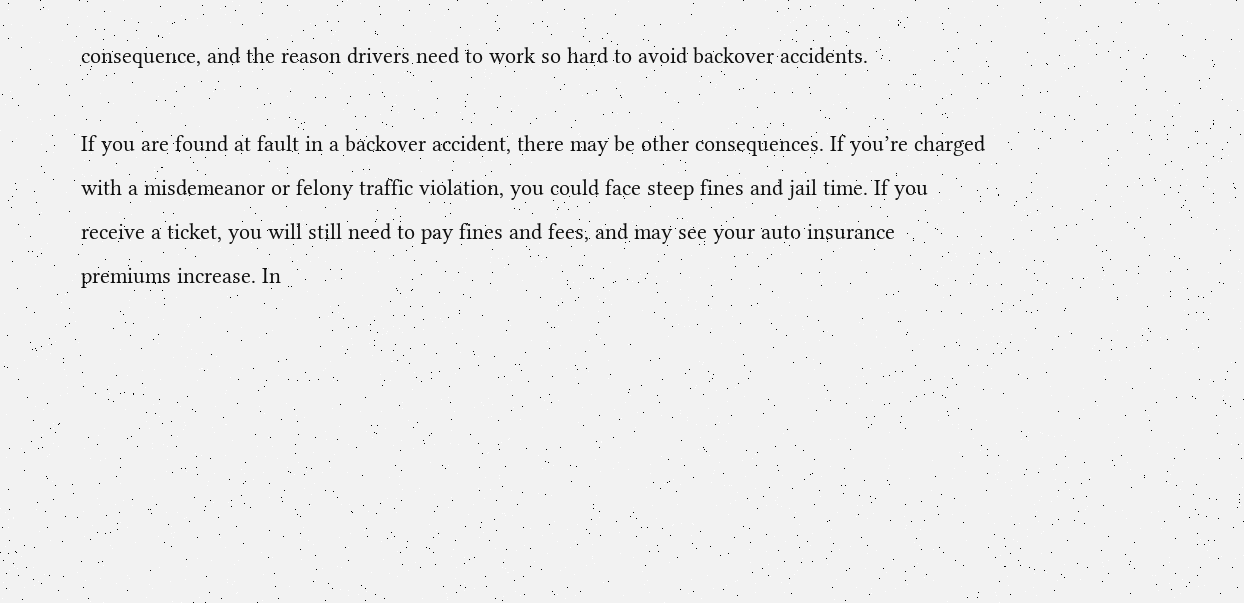consequence, and the reason drivers need to work so hard to avoid backover accidents.

If you are found at fault in a backover accident, there may be other consequences. If you’re charged with a misdemeanor or felony traffic violation, you could face steep fines and jail time. If you receive a ticket, you will still need to pay fines and fees, and may see your auto insurance premiums increase. In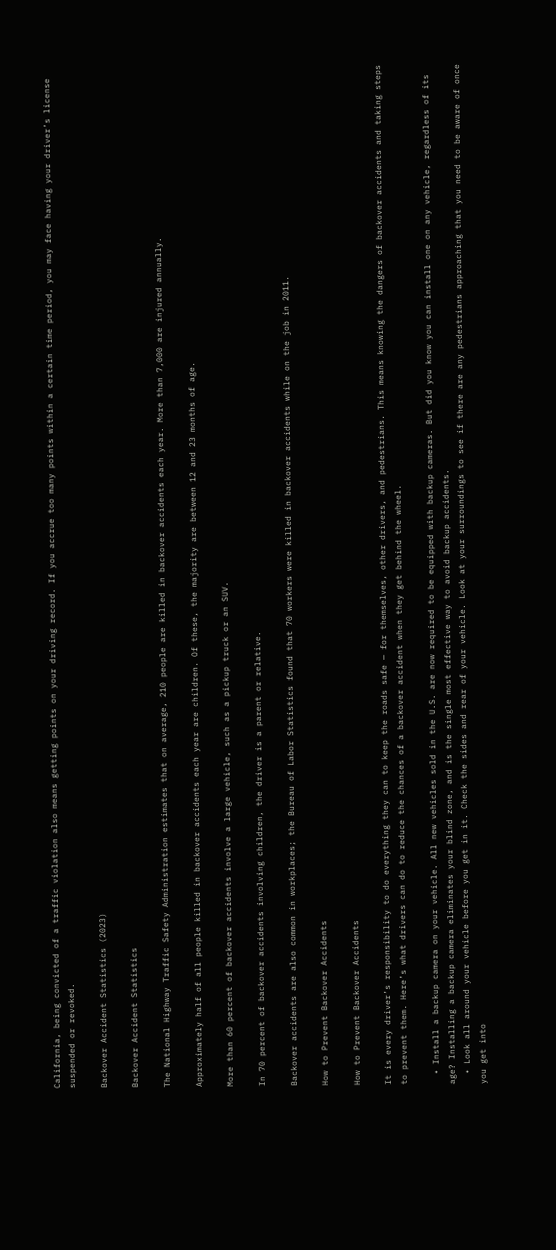California, being convicted of a traffic violation also means getting points on your driving record. If you accrue too many points within a certain time period, you may face having your driver’s license suspended or revoked.

Backover Accident Statistics (2023)

Backover Accident Statistics

The National Highway Traffic Safety Administration estimates that on average, 210 people are killed in backover accidents each year. More than 7,000 are injured annually.

Approximately half of all people killed in backover accidents each year are children. Of these, the majority are between 12 and 23 months of age.

More than 60 percent of backover accidents involve a large vehicle, such as a pickup truck or an SUV.

In 70 percent of backover accidents involving children, the driver is a parent or relative.

Backover accidents are also common in workplaces; the Bureau of Labor Statistics found that 70 workers were killed in backover accidents while on the job in 2011.

How to Prevent Backover Accidents

How to Prevent Backover Accidents

It is every driver’s responsibility to do everything they can to keep the roads safe — for themselves, other drivers, and pedestrians. This means knowing the dangers of backover accidents and taking steps to prevent them. Here’s what drivers can do to reduce the chances of a backover accident when they get behind the wheel.

  • Install a backup camera on your vehicle. All new vehicles sold in the U.S. are now required to be equipped with backup cameras. But did you know you can install one on any vehicle, regardless of its age? Installing a backup camera eliminates your blind zone, and is the single most effective way to avoid backup accidents.
  • Look all around your vehicle before you get in it. Check the sides and rear of your vehicle. Look at your surroundings to see if there are any pedestrians approaching that you need to be aware of once you get into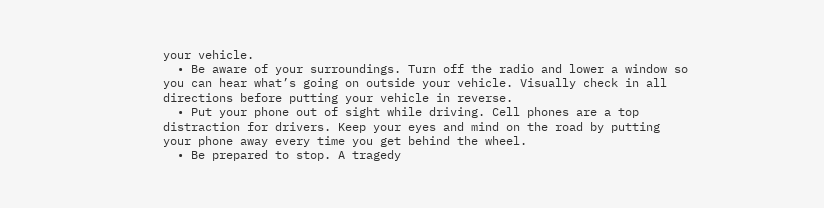your vehicle.
  • Be aware of your surroundings. Turn off the radio and lower a window so you can hear what’s going on outside your vehicle. Visually check in all directions before putting your vehicle in reverse.
  • Put your phone out of sight while driving. Cell phones are a top distraction for drivers. Keep your eyes and mind on the road by putting your phone away every time you get behind the wheel.
  • Be prepared to stop. A tragedy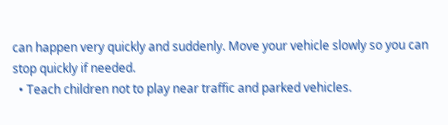can happen very quickly and suddenly. Move your vehicle slowly so you can stop quickly if needed.
  • Teach children not to play near traffic and parked vehicles.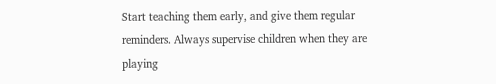Start teaching them early, and give them regular reminders. Always supervise children when they are playing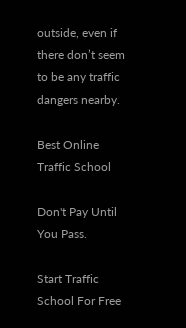outside, even if there don’t seem to be any traffic dangers nearby.

Best Online Traffic School

Don't Pay Until You Pass.

Start Traffic School For Free